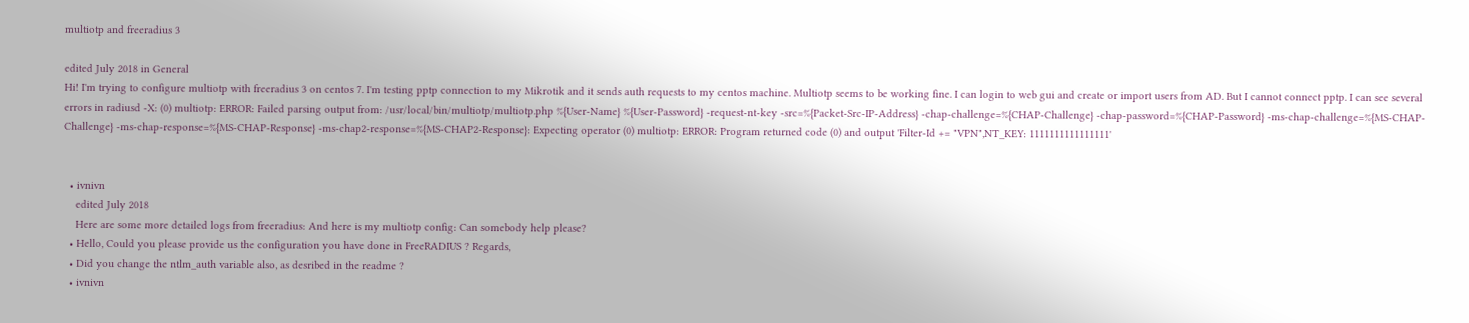multiotp and freeradius 3

edited July 2018 in General
Hi! I'm trying to configure multiotp with freeradius 3 on centos 7. I'm testing pptp connection to my Mikrotik and it sends auth requests to my centos machine. Multiotp seems to be working fine. I can login to web gui and create or import users from AD. But I cannot connect pptp. I can see several errors in radiusd -X: (0) multiotp: ERROR: Failed parsing output from: /usr/local/bin/multiotp/multiotp.php %{User-Name} %{User-Password} -request-nt-key -src=%{Packet-Src-IP-Address} -chap-challenge=%{CHAP-Challenge} -chap-password=%{CHAP-Password} -ms-chap-challenge=%{MS-CHAP-Challenge} -ms-chap-response=%{MS-CHAP-Response} -ms-chap2-response=%{MS-CHAP2-Response}: Expecting operator (0) multiotp: ERROR: Program returned code (0) and output 'Filter-Id += "VPN",NT_KEY: 1111111111111111'


  • ivnivn
    edited July 2018
    Here are some more detailed logs from freeradius: And here is my multiotp config: Can somebody help please?
  • Hello, Could you please provide us the configuration you have done in FreeRADIUS ? Regards,
  • Did you change the ntlm_auth variable also, as desribed in the readme ?
  • ivnivn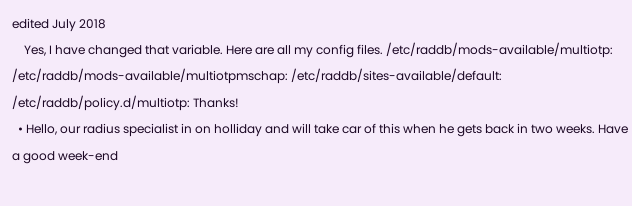edited July 2018
    Yes, I have changed that variable. Here are all my config files. /etc/raddb/mods-available/multiotp: /etc/raddb/mods-available/multiotpmschap: /etc/raddb/sites-available/default: /etc/raddb/policy.d/multiotp: Thanks!
  • Hello, our radius specialist in on holliday and will take car of this when he gets back in two weeks. Have a good week-end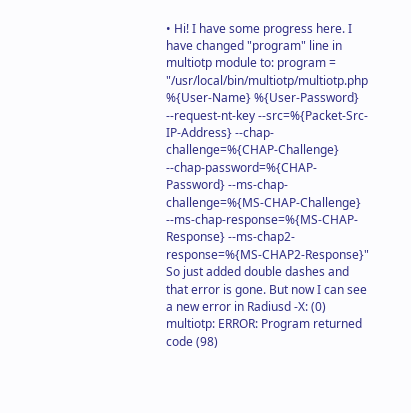• Hi! I have some progress here. I have changed "program" line in multiotp module to: program = "/usr/local/bin/multiotp/multiotp.php %{User-Name} %{User-Password} --request-nt-key --src=%{Packet-Src-IP-Address} --chap-challenge=%{CHAP-Challenge} --chap-password=%{CHAP-Password} --ms-chap-challenge=%{MS-CHAP-Challenge} --ms-chap-response=%{MS-CHAP-Response} --ms-chap2-response=%{MS-CHAP2-Response}" So just added double dashes and that error is gone. But now I can see a new error in Radiusd -X: (0) multiotp: ERROR: Program returned code (98)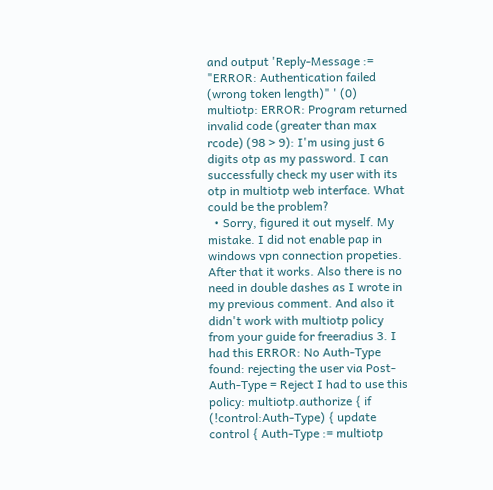and output 'Reply-Message := "ERROR: Authentication failed (wrong token length)" ' (0) multiotp: ERROR: Program returned invalid code (greater than max rcode) (98 > 9): I'm using just 6 digits otp as my password. I can successfully check my user with its otp in multiotp web interface. What could be the problem?
  • Sorry, figured it out myself. My mistake. I did not enable pap in windows vpn connection propeties. After that it works. Also there is no need in double dashes as I wrote in my previous comment. And also it didn't work with multiotp policy from your guide for freeradius 3. I had this ERROR: No Auth-Type found: rejecting the user via Post-Auth-Type = Reject I had to use this policy: multiotp.authorize { if (!control:Auth-Type) { update control { Auth-Type := multiotp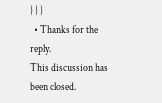} } }
  • Thanks for the reply.
This discussion has been closed.